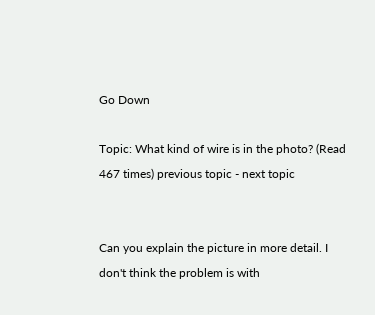Go Down

Topic: What kind of wire is in the photo? (Read 467 times) previous topic - next topic


Can you explain the picture in more detail. I don't think the problem is with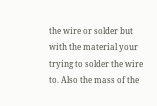the wire or solder but with the material your trying to solder the wire to. Also the mass of the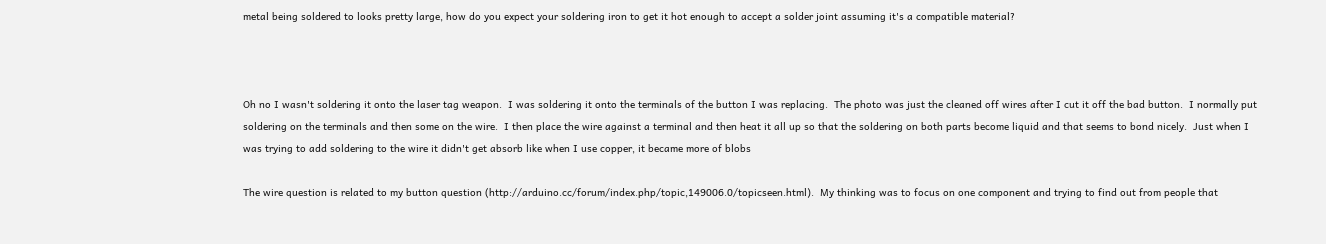metal being soldered to looks pretty large, how do you expect your soldering iron to get it hot enough to accept a solder joint assuming it's a compatible material?



Oh no I wasn't soldering it onto the laser tag weapon.  I was soldering it onto the terminals of the button I was replacing.  The photo was just the cleaned off wires after I cut it off the bad button.  I normally put soldering on the terminals and then some on the wire.  I then place the wire against a terminal and then heat it all up so that the soldering on both parts become liquid and that seems to bond nicely.  Just when I was trying to add soldering to the wire it didn't get absorb like when I use copper, it became more of blobs

The wire question is related to my button question (http://arduino.cc/forum/index.php/topic,149006.0/topicseen.html).  My thinking was to focus on one component and trying to find out from people that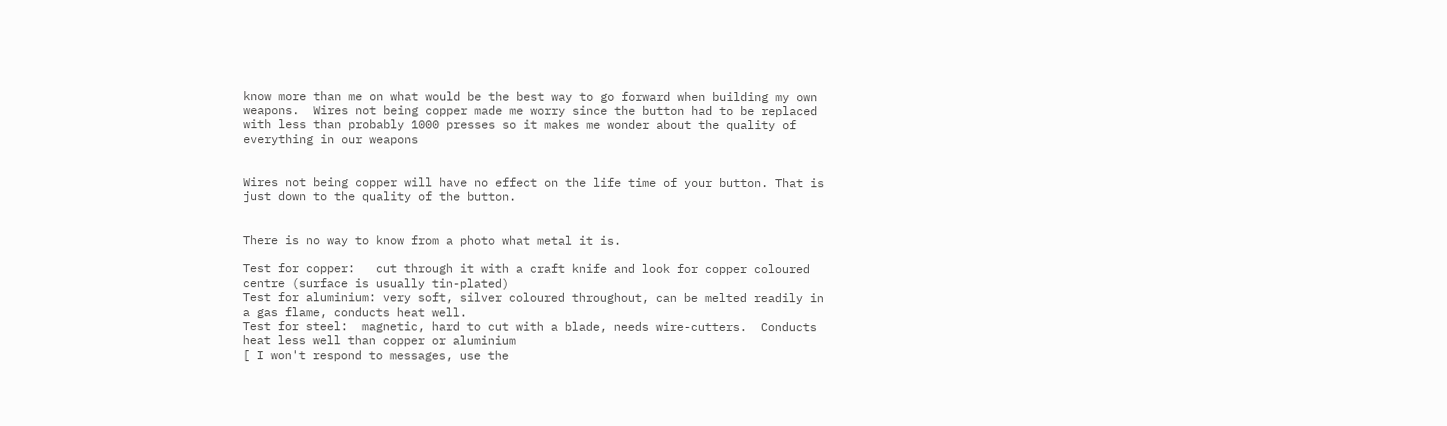know more than me on what would be the best way to go forward when building my own weapons.  Wires not being copper made me worry since the button had to be replaced with less than probably 1000 presses so it makes me wonder about the quality of everything in our weapons


Wires not being copper will have no effect on the life time of your button. That is just down to the quality of the button.


There is no way to know from a photo what metal it is.

Test for copper:   cut through it with a craft knife and look for copper coloured centre (surface is usually tin-plated)
Test for aluminium: very soft, silver coloured throughout, can be melted readily in a gas flame, conducts heat well.
Test for steel:  magnetic, hard to cut with a blade, needs wire-cutters.  Conducts heat less well than copper or aluminium
[ I won't respond to messages, use the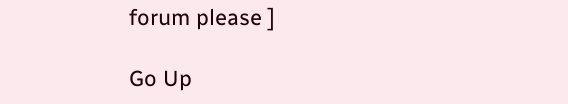forum please ]

Go Up